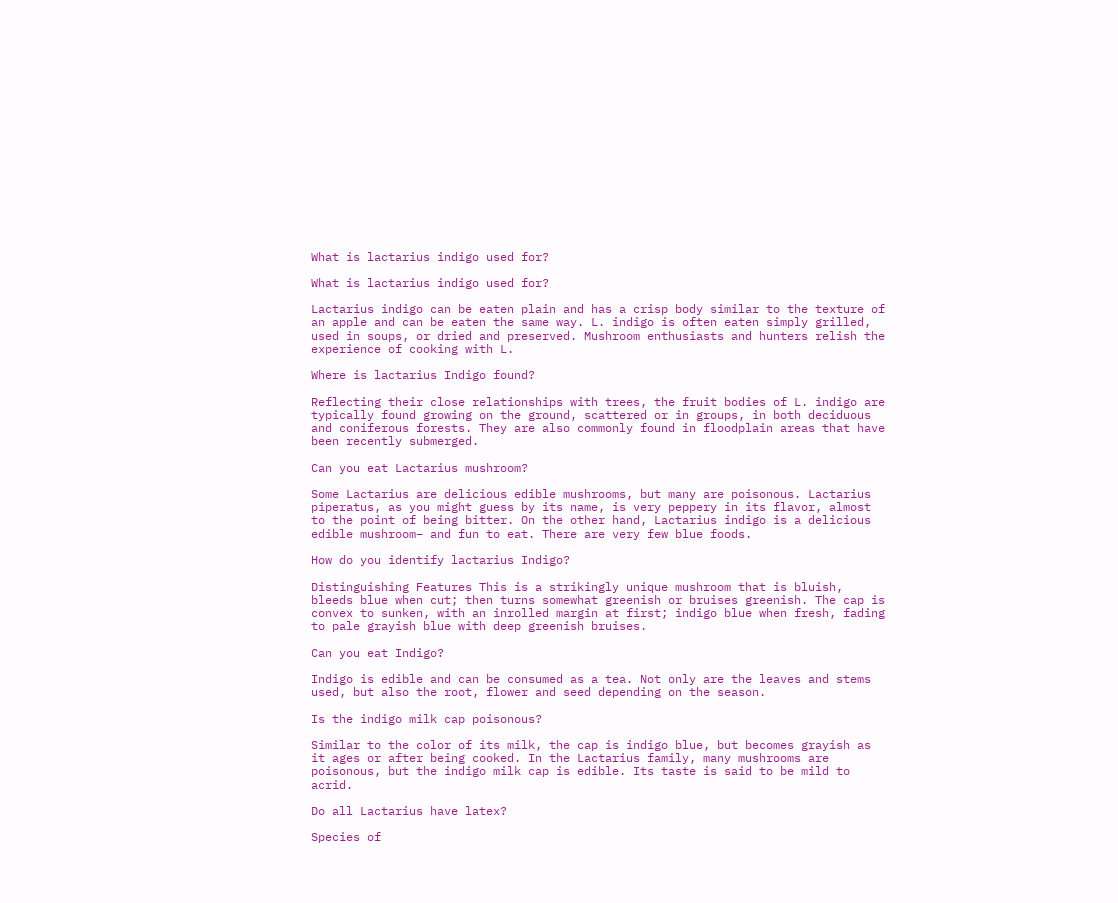What is lactarius indigo used for?

What is lactarius indigo used for?

Lactarius indigo can be eaten plain and has a crisp body similar to the texture of an apple and can be eaten the same way. L. indigo is often eaten simply grilled, used in soups, or dried and preserved. Mushroom enthusiasts and hunters relish the experience of cooking with L.

Where is lactarius Indigo found?

Reflecting their close relationships with trees, the fruit bodies of L. indigo are typically found growing on the ground, scattered or in groups, in both deciduous and coniferous forests. They are also commonly found in floodplain areas that have been recently submerged.

Can you eat Lactarius mushroom?

Some Lactarius are delicious edible mushrooms, but many are poisonous. Lactarius piperatus, as you might guess by its name, is very peppery in its flavor, almost to the point of being bitter. On the other hand, Lactarius indigo is a delicious edible mushroom– and fun to eat. There are very few blue foods.

How do you identify lactarius Indigo?

Distinguishing Features This is a strikingly unique mushroom that is bluish, bleeds blue when cut; then turns somewhat greenish or bruises greenish. The cap is convex to sunken, with an inrolled margin at first; indigo blue when fresh, fading to pale grayish blue with deep greenish bruises.

Can you eat Indigo?

Indigo is edible and can be consumed as a tea. Not only are the leaves and stems used, but also the root, flower and seed depending on the season.

Is the indigo milk cap poisonous?

Similar to the color of its milk, the cap is indigo blue, but becomes grayish as it ages or after being cooked. In the Lactarius family, many mushrooms are poisonous, but the indigo milk cap is edible. Its taste is said to be mild to acrid.

Do all Lactarius have latex?

Species of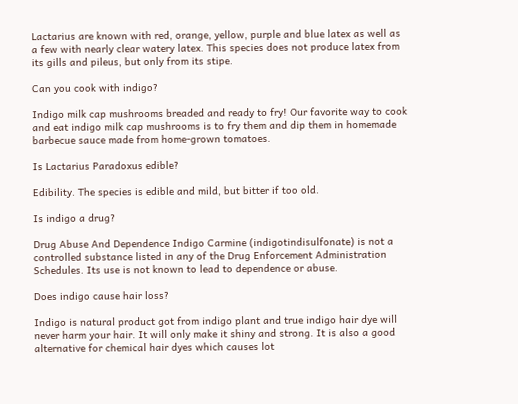Lactarius are known with red, orange, yellow, purple and blue latex as well as a few with nearly clear watery latex. This species does not produce latex from its gills and pileus, but only from its stipe.

Can you cook with indigo?

Indigo milk cap mushrooms breaded and ready to fry! Our favorite way to cook and eat indigo milk cap mushrooms is to fry them and dip them in homemade barbecue sauce made from home-grown tomatoes.

Is Lactarius Paradoxus edible?

Edibility. The species is edible and mild, but bitter if too old.

Is indigo a drug?

Drug Abuse And Dependence Indigo Carmine (indigotindisulfonate) is not a controlled substance listed in any of the Drug Enforcement Administration Schedules. Its use is not known to lead to dependence or abuse.

Does indigo cause hair loss?

Indigo is natural product got from indigo plant and true indigo hair dye will never harm your hair. It will only make it shiny and strong. It is also a good alternative for chemical hair dyes which causes lot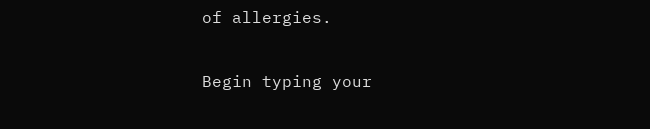of allergies.

Begin typing your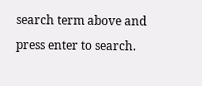search term above and press enter to search.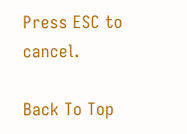Press ESC to cancel.

Back To Top